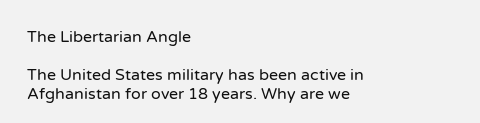The Libertarian Angle

The United States military has been active in Afghanistan for over 18 years. Why are we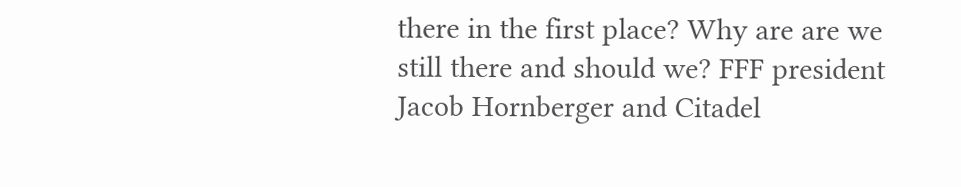there in the first place? Why are are we still there and should we? FFF president Jacob Hornberger and Citadel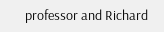professor and Richard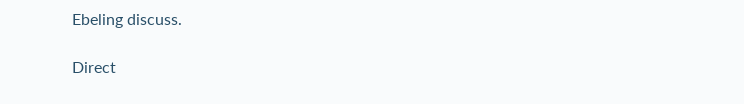Ebeling discuss.

Direct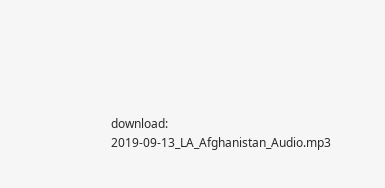download: 2019-09-13_LA_Afghanistan_Audio.mp3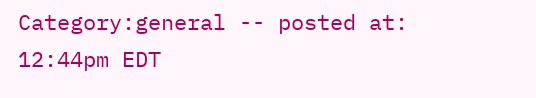Category:general -- posted at: 12:44pm EDT